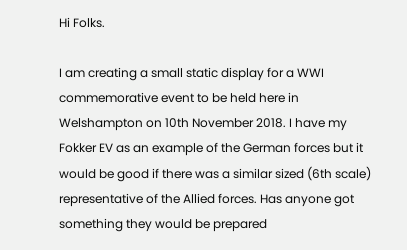Hi Folks.

I am creating a small static display for a WWI commemorative event to be held here in Welshampton on 10th November 2018. I have my Fokker EV as an example of the German forces but it would be good if there was a similar sized (6th scale) representative of the Allied forces. Has anyone got something they would be prepared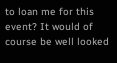to loan me for this event? It would of course be well looked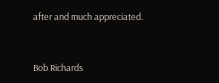after and much appreciated.


Bob Richards